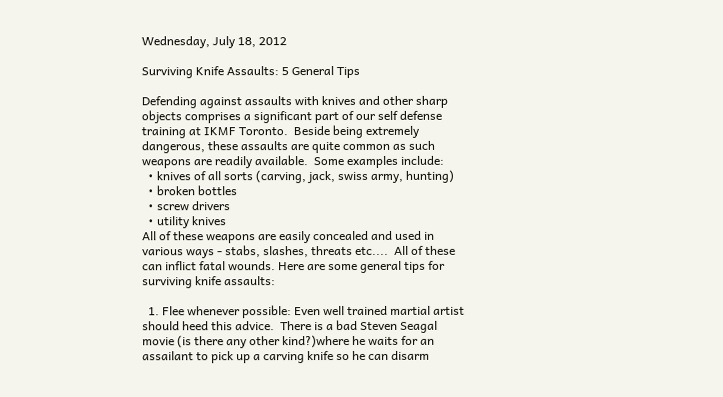Wednesday, July 18, 2012

Surviving Knife Assaults: 5 General Tips

Defending against assaults with knives and other sharp objects comprises a significant part of our self defense training at IKMF Toronto.  Beside being extremely dangerous, these assaults are quite common as such weapons are readily available.  Some examples include:
  • knives of all sorts (carving, jack, swiss army, hunting)
  • broken bottles
  • screw drivers
  • utility knives
All of these weapons are easily concealed and used in various ways - stabs, slashes, threats etc....  All of these can inflict fatal wounds. Here are some general tips for surviving knife assaults:

  1. Flee whenever possible: Even well trained martial artist should heed this advice.  There is a bad Steven Seagal movie (is there any other kind?)where he waits for an assailant to pick up a carving knife so he can disarm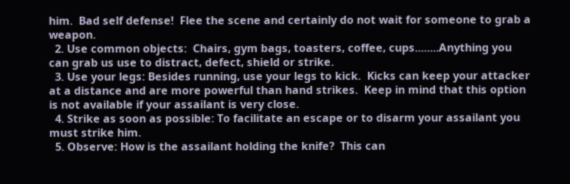him.  Bad self defense!  Flee the scene and certainly do not wait for someone to grab a weapon.
  2. Use common objects:  Chairs, gym bags, toasters, coffee, cups........Anything you can grab us use to distract, defect, shield or strike.
  3. Use your legs: Besides running, use your legs to kick.  Kicks can keep your attacker at a distance and are more powerful than hand strikes.  Keep in mind that this option is not available if your assailant is very close.
  4. Strike as soon as possible: To facilitate an escape or to disarm your assailant you must strike him.
  5. Observe: How is the assailant holding the knife?  This can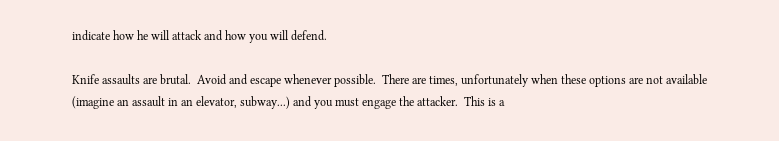indicate how he will attack and how you will defend.

Knife assaults are brutal.  Avoid and escape whenever possible.  There are times, unfortunately when these options are not available (imagine an assault in an elevator, subway...) and you must engage the attacker.  This is a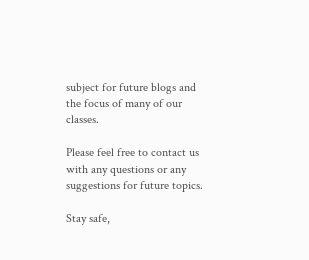subject for future blogs and the focus of many of our classes.

Please feel free to contact us with any questions or any suggestions for future topics.

Stay safe,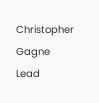Christopher Gagne
Lead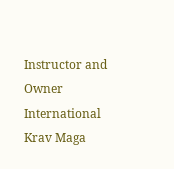Instructor and Owner
International Krav Maga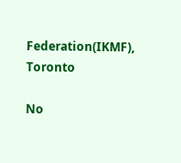Federation(IKMF), Toronto

No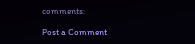comments:

Post a Comment